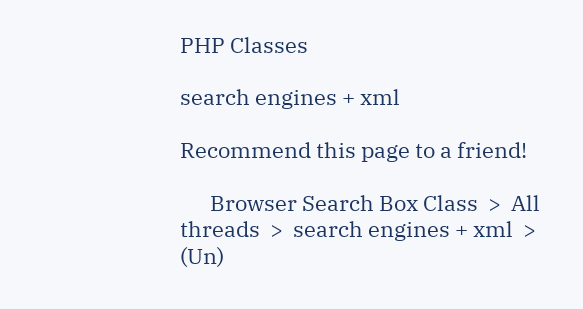PHP Classes

search engines + xml

Recommend this page to a friend!

      Browser Search Box Class  >  All threads  >  search engines + xml  >  (Un)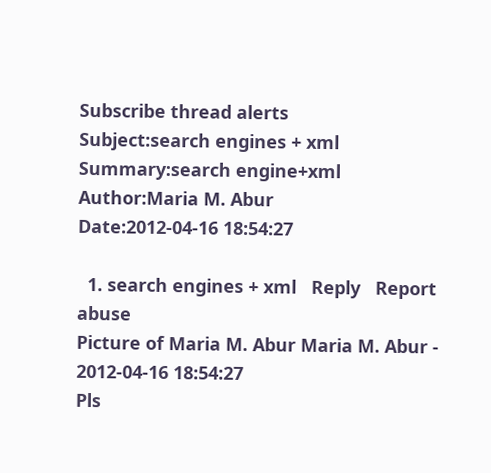Subscribe thread alerts
Subject:search engines + xml
Summary:search engine+xml
Author:Maria M. Abur
Date:2012-04-16 18:54:27

  1. search engines + xml   Reply   Report abuse
Picture of Maria M. Abur Maria M. Abur - 2012-04-16 18:54:27
Pls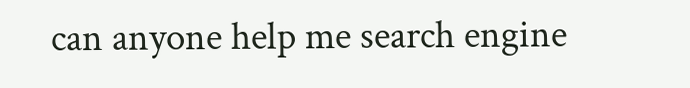can anyone help me search engine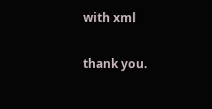with xml

thank you.